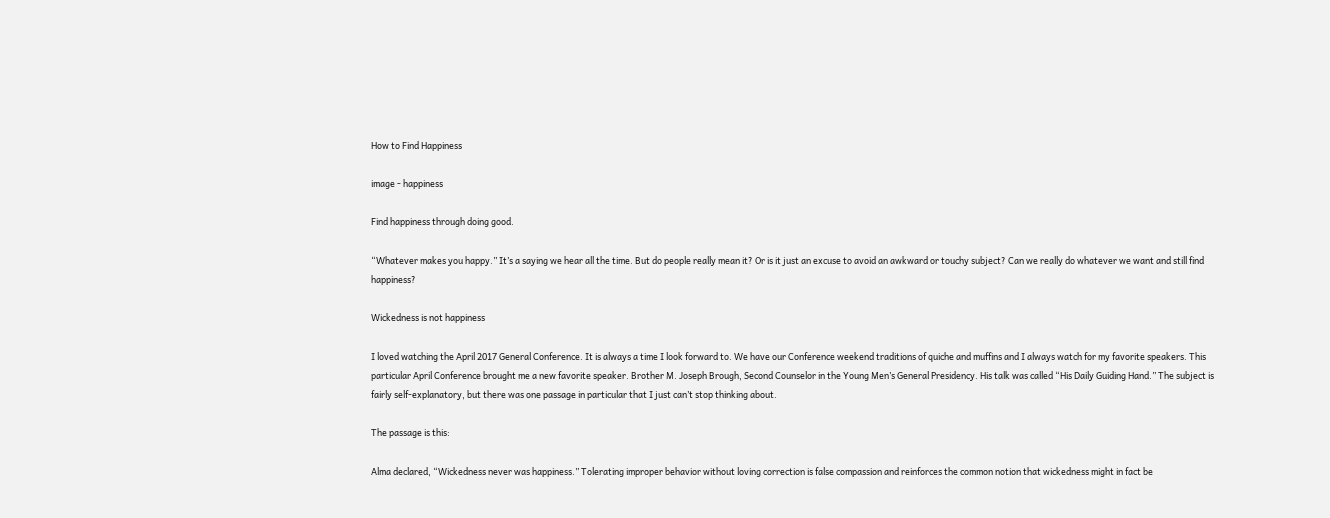How to Find Happiness

image - happiness

Find happiness through doing good.

“Whatever makes you happy.” It’s a saying we hear all the time. But do people really mean it? Or is it just an excuse to avoid an awkward or touchy subject? Can we really do whatever we want and still find happiness?

Wickedness is not happiness

I loved watching the April 2017 General Conference. It is always a time I look forward to. We have our Conference weekend traditions of quiche and muffins and I always watch for my favorite speakers. This particular April Conference brought me a new favorite speaker. Brother M. Joseph Brough, Second Counselor in the Young Men’s General Presidency. His talk was called “His Daily Guiding Hand.” The subject is fairly self-explanatory, but there was one passage in particular that I just can’t stop thinking about.

The passage is this:

Alma declared, “Wickedness never was happiness.” Tolerating improper behavior without loving correction is false compassion and reinforces the common notion that wickedness might in fact be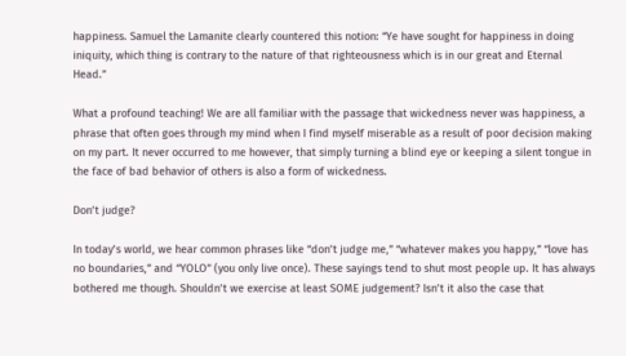happiness. Samuel the Lamanite clearly countered this notion: “Ye have sought for happiness in doing iniquity, which thing is contrary to the nature of that righteousness which is in our great and Eternal Head.”

What a profound teaching! We are all familiar with the passage that wickedness never was happiness, a phrase that often goes through my mind when I find myself miserable as a result of poor decision making on my part. It never occurred to me however, that simply turning a blind eye or keeping a silent tongue in the face of bad behavior of others is also a form of wickedness.

Don’t judge?

In today’s world, we hear common phrases like “don’t judge me,” “whatever makes you happy,” “love has no boundaries,” and “YOLO” (you only live once). These sayings tend to shut most people up. It has always bothered me though. Shouldn’t we exercise at least SOME judgement? Isn’t it also the case that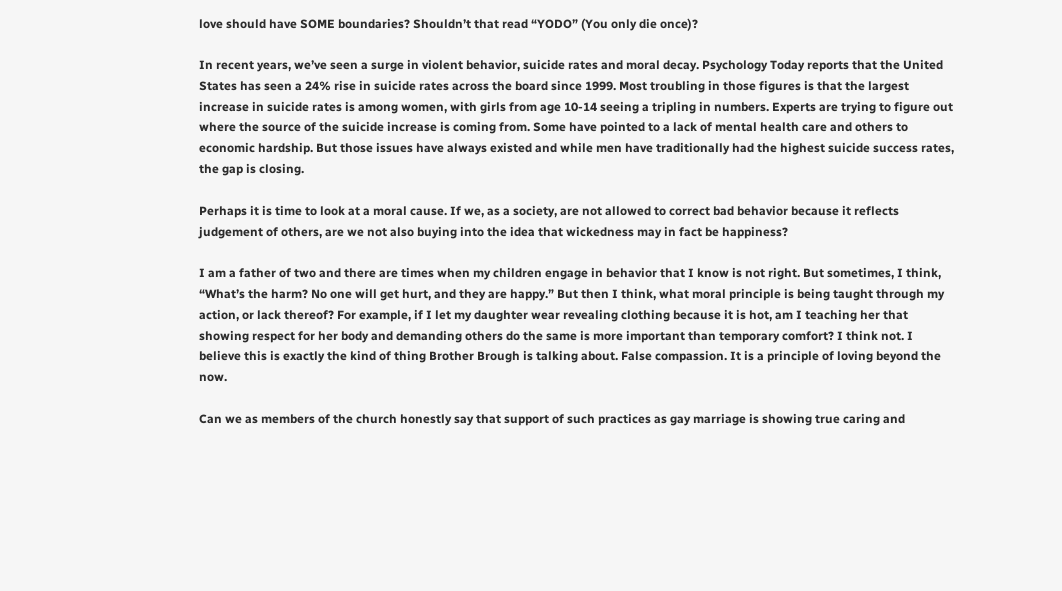love should have SOME boundaries? Shouldn’t that read “YODO” (You only die once)?

In recent years, we’ve seen a surge in violent behavior, suicide rates and moral decay. Psychology Today reports that the United States has seen a 24% rise in suicide rates across the board since 1999. Most troubling in those figures is that the largest increase in suicide rates is among women, with girls from age 10-14 seeing a tripling in numbers. Experts are trying to figure out where the source of the suicide increase is coming from. Some have pointed to a lack of mental health care and others to economic hardship. But those issues have always existed and while men have traditionally had the highest suicide success rates, the gap is closing.

Perhaps it is time to look at a moral cause. If we, as a society, are not allowed to correct bad behavior because it reflects judgement of others, are we not also buying into the idea that wickedness may in fact be happiness?

I am a father of two and there are times when my children engage in behavior that I know is not right. But sometimes, I think, “What’s the harm? No one will get hurt, and they are happy.” But then I think, what moral principle is being taught through my action, or lack thereof? For example, if I let my daughter wear revealing clothing because it is hot, am I teaching her that showing respect for her body and demanding others do the same is more important than temporary comfort? I think not. I believe this is exactly the kind of thing Brother Brough is talking about. False compassion. It is a principle of loving beyond the now.

Can we as members of the church honestly say that support of such practices as gay marriage is showing true caring and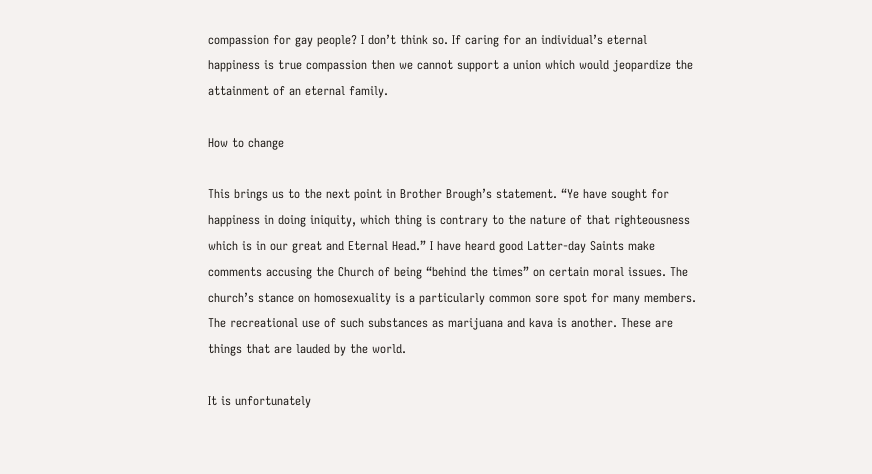compassion for gay people? I don’t think so. If caring for an individual’s eternal happiness is true compassion then we cannot support a union which would jeopardize the attainment of an eternal family.

How to change

This brings us to the next point in Brother Brough’s statement. “Ye have sought for happiness in doing iniquity, which thing is contrary to the nature of that righteousness which is in our great and Eternal Head.” I have heard good Latter-day Saints make comments accusing the Church of being “behind the times” on certain moral issues. The church’s stance on homosexuality is a particularly common sore spot for many members. The recreational use of such substances as marijuana and kava is another. These are things that are lauded by the world.

It is unfortunately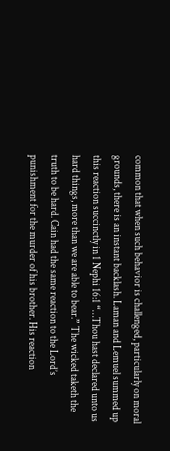common that when such behavior is challenged, particularly on moral grounds, there is an instant backlash. Laman and Lemuel summed up this reaction succinctly in 1 Nephi 16:1 “…Thou hast declared unto us hard things, more than we are able to bear.” The wicked taketh the truth to be hard. Cain had the same reaction to the Lord’s punishment for the murder of his brother. His reaction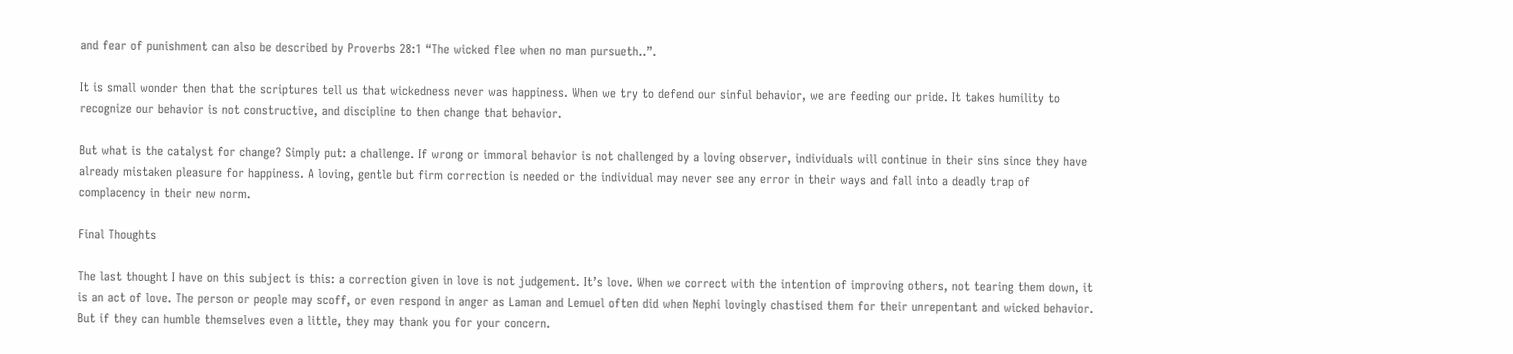and fear of punishment can also be described by Proverbs 28:1 “The wicked flee when no man pursueth..”.

It is small wonder then that the scriptures tell us that wickedness never was happiness. When we try to defend our sinful behavior, we are feeding our pride. It takes humility to recognize our behavior is not constructive, and discipline to then change that behavior.

But what is the catalyst for change? Simply put: a challenge. If wrong or immoral behavior is not challenged by a loving observer, individuals will continue in their sins since they have already mistaken pleasure for happiness. A loving, gentle but firm correction is needed or the individual may never see any error in their ways and fall into a deadly trap of complacency in their new norm.

Final Thoughts

The last thought I have on this subject is this: a correction given in love is not judgement. It’s love. When we correct with the intention of improving others, not tearing them down, it is an act of love. The person or people may scoff, or even respond in anger as Laman and Lemuel often did when Nephi lovingly chastised them for their unrepentant and wicked behavior. But if they can humble themselves even a little, they may thank you for your concern.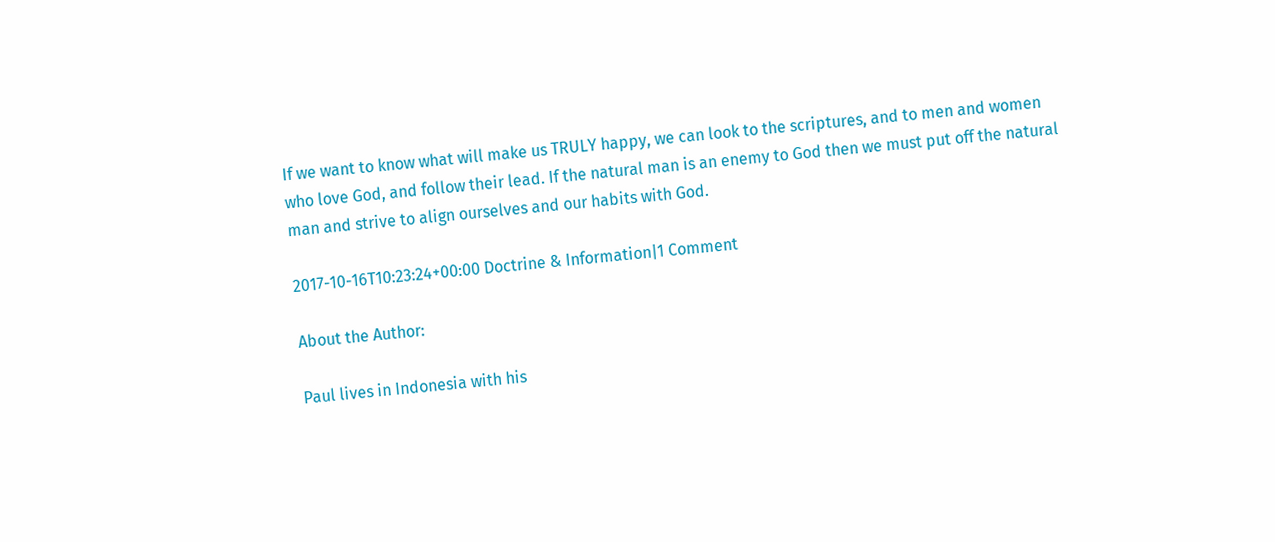If we want to know what will make us TRULY happy, we can look to the scriptures, and to men and women who love God, and follow their lead. If the natural man is an enemy to God then we must put off the natural man and strive to align ourselves and our habits with God.

2017-10-16T10:23:24+00:00 Doctrine & Information|1 Comment

About the Author:

Paul lives in Indonesia with his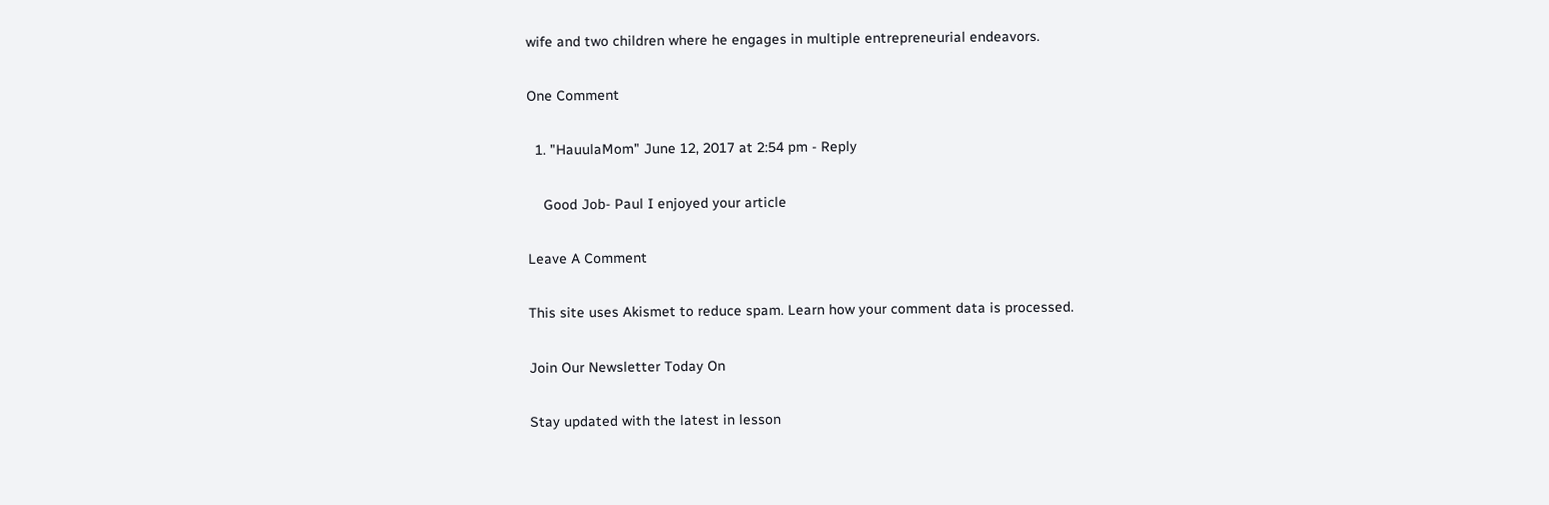wife and two children where he engages in multiple entrepreneurial endeavors.

One Comment

  1. "HauulaMom" June 12, 2017 at 2:54 pm - Reply

    Good Job- Paul I enjoyed your article

Leave A Comment

This site uses Akismet to reduce spam. Learn how your comment data is processed.

Join Our Newsletter Today On

Stay updated with the latest in lesson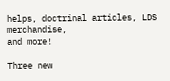helps, doctrinal articles, LDS merchandise,
and more!

Three new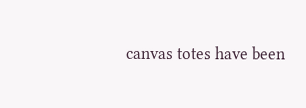canvas totes have been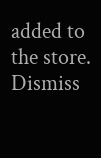added to the store. Dismiss